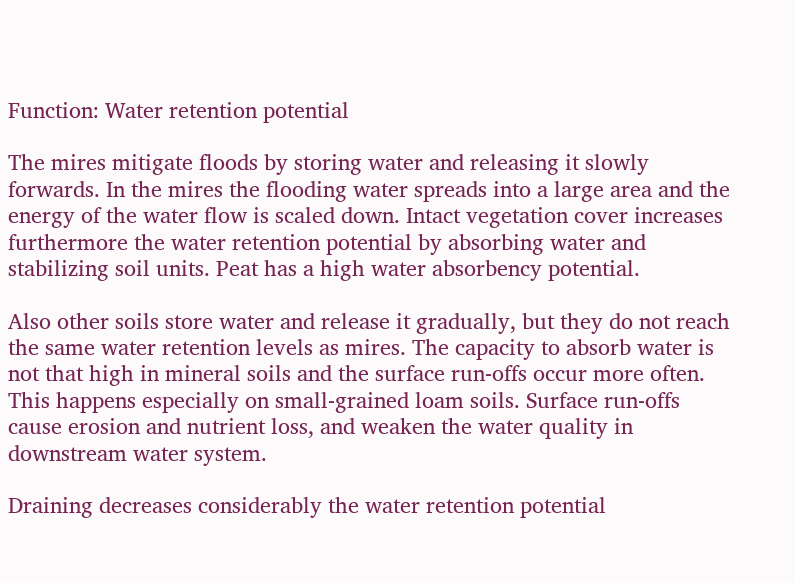Function: Water retention potential

The mires mitigate floods by storing water and releasing it slowly forwards. In the mires the flooding water spreads into a large area and the energy of the water flow is scaled down. Intact vegetation cover increases furthermore the water retention potential by absorbing water and stabilizing soil units. Peat has a high water absorbency potential.

Also other soils store water and release it gradually, but they do not reach the same water retention levels as mires. The capacity to absorb water is not that high in mineral soils and the surface run-offs occur more often. This happens especially on small-grained loam soils. Surface run-offs cause erosion and nutrient loss, and weaken the water quality in downstream water system.

Draining decreases considerably the water retention potential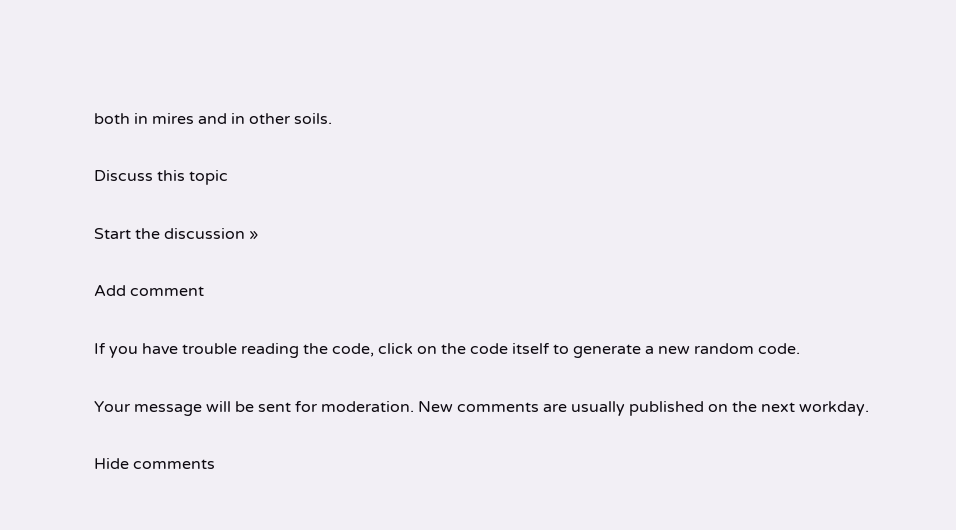both in mires and in other soils.

Discuss this topic

Start the discussion »

Add comment

If you have trouble reading the code, click on the code itself to generate a new random code.

Your message will be sent for moderation. New comments are usually published on the next workday.

Hide comments